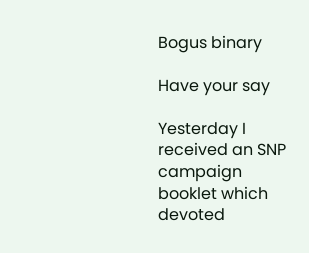Bogus binary

Have your say

Yesterday I received an SNP campaign booklet which devoted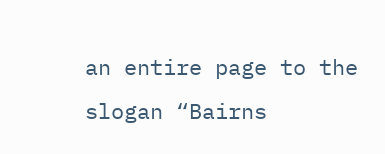an entire page to the slogan “Bairns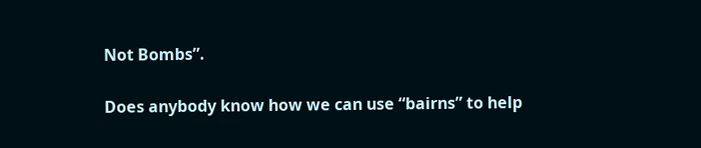Not Bombs”.

Does anybody know how we can use “bairns” to help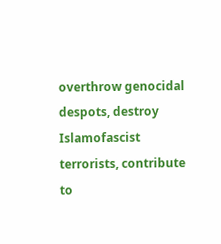overthrow genocidal despots, destroy Islamofascist terrorists, contribute to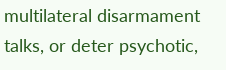multilateral disarmament talks, or deter psychotic,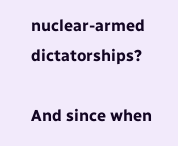nuclear-armed dictatorships?

And since when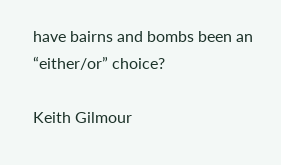have bairns and bombs been an “either/or” choice?

Keith Gilmour